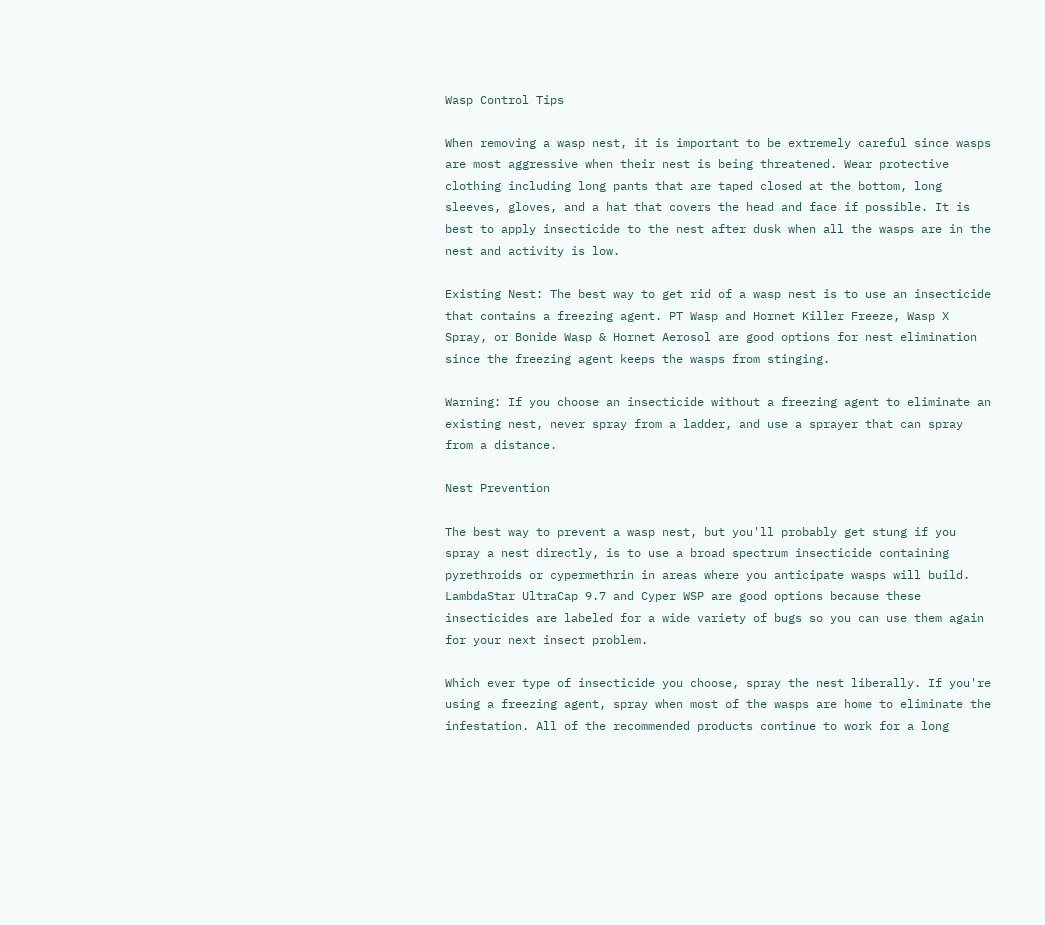Wasp Control Tips

When removing a wasp nest, it is important to be extremely careful since wasps are most aggressive when their nest is being threatened. Wear protective clothing including long pants that are taped closed at the bottom, long sleeves, gloves, and a hat that covers the head and face if possible. It is best to apply insecticide to the nest after dusk when all the wasps are in the nest and activity is low.

Existing Nest: The best way to get rid of a wasp nest is to use an insecticide that contains a freezing agent. PT Wasp and Hornet Killer Freeze, Wasp X Spray, or Bonide Wasp & Hornet Aerosol are good options for nest elimination since the freezing agent keeps the wasps from stinging.

Warning: If you choose an insecticide without a freezing agent to eliminate an existing nest, never spray from a ladder, and use a sprayer that can spray from a distance.

Nest Prevention

The best way to prevent a wasp nest, but you'll probably get stung if you spray a nest directly, is to use a broad spectrum insecticide containing pyrethroids or cypermethrin in areas where you anticipate wasps will build. LambdaStar UltraCap 9.7 and Cyper WSP are good options because these insecticides are labeled for a wide variety of bugs so you can use them again for your next insect problem.

Which ever type of insecticide you choose, spray the nest liberally. If you're using a freezing agent, spray when most of the wasps are home to eliminate the infestation. All of the recommended products continue to work for a long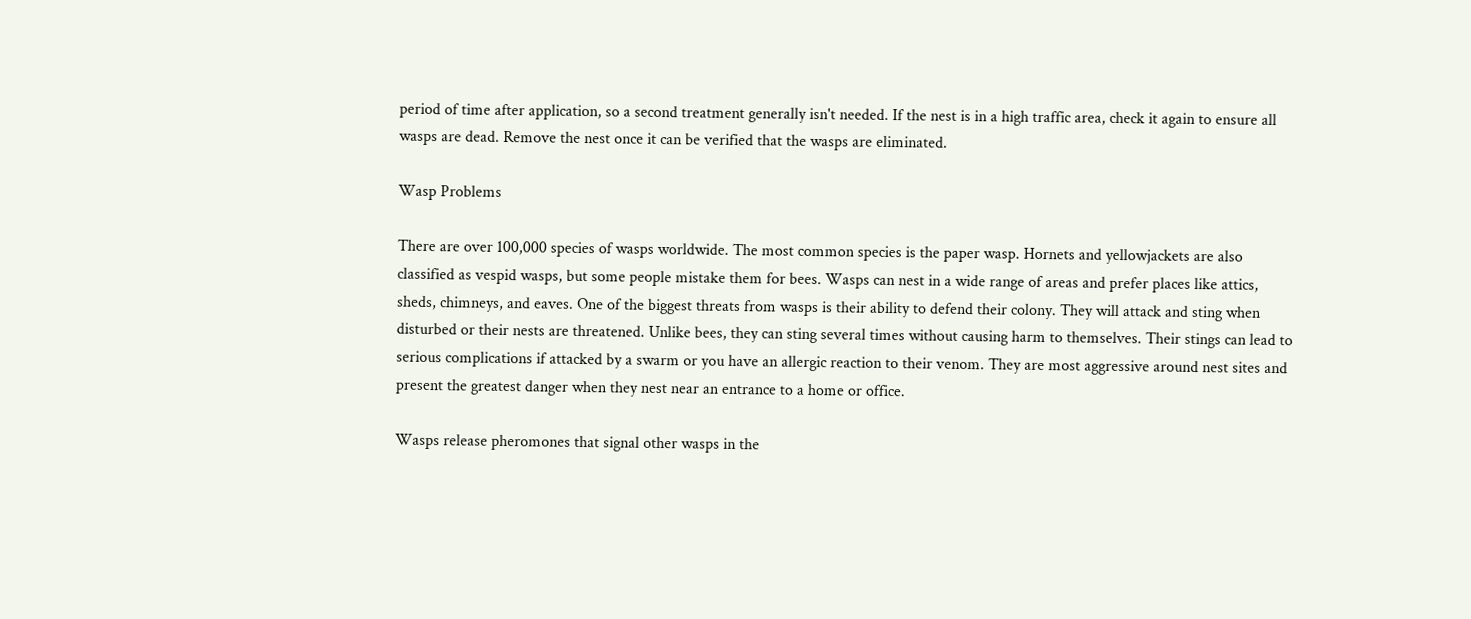period of time after application, so a second treatment generally isn't needed. If the nest is in a high traffic area, check it again to ensure all wasps are dead. Remove the nest once it can be verified that the wasps are eliminated.

Wasp Problems

There are over 100,000 species of wasps worldwide. The most common species is the paper wasp. Hornets and yellowjackets are also classified as vespid wasps, but some people mistake them for bees. Wasps can nest in a wide range of areas and prefer places like attics, sheds, chimneys, and eaves. One of the biggest threats from wasps is their ability to defend their colony. They will attack and sting when disturbed or their nests are threatened. Unlike bees, they can sting several times without causing harm to themselves. Their stings can lead to serious complications if attacked by a swarm or you have an allergic reaction to their venom. They are most aggressive around nest sites and present the greatest danger when they nest near an entrance to a home or office.

Wasps release pheromones that signal other wasps in the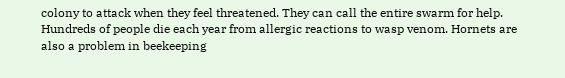colony to attack when they feel threatened. They can call the entire swarm for help. Hundreds of people die each year from allergic reactions to wasp venom. Hornets are also a problem in beekeeping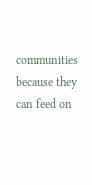communities because they can feed on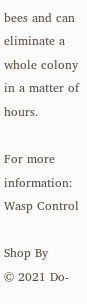bees and can eliminate a whole colony in a matter of hours.

For more information: Wasp Control

Shop By
© 2021 Do-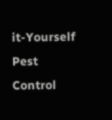it-Yourself Pest Control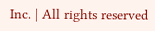Inc. | All rights reserved